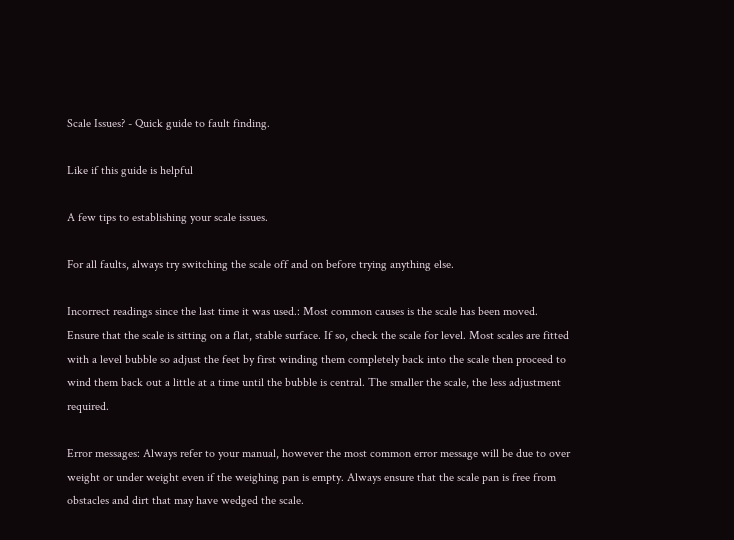Scale Issues? - Quick guide to fault finding.

Like if this guide is helpful

A few tips to establishing your scale issues.

For all faults, always try switching the scale off and on before trying anything else.

Incorrect readings since the last time it was used.: Most common causes is the scale has been moved.
Ensure that the scale is sitting on a flat, stable surface. If so, check the scale for level. Most scales are fitted with a level bubble so adjust the feet by first winding them completely back into the scale then proceed to wind them back out a little at a time until the bubble is central. The smaller the scale, the less adjustment required.

Error messages: Always refer to your manual, however the most common error message will be due to over weight or under weight even if the weighing pan is empty. Always ensure that the scale pan is free from obstacles and dirt that may have wedged the scale.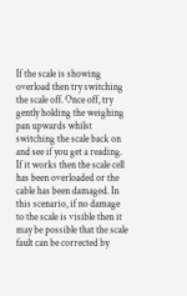If the scale is showing overload then try switching the scale off. Once off, try gently holding the weighing pan upwards whilst switching the scale back on and see if you get a reading. If it works then the scale cell has been overloaded or the cable has been damaged. In this scenario, if no damage to the scale is visible then it may be possible that the scale fault can be corrected by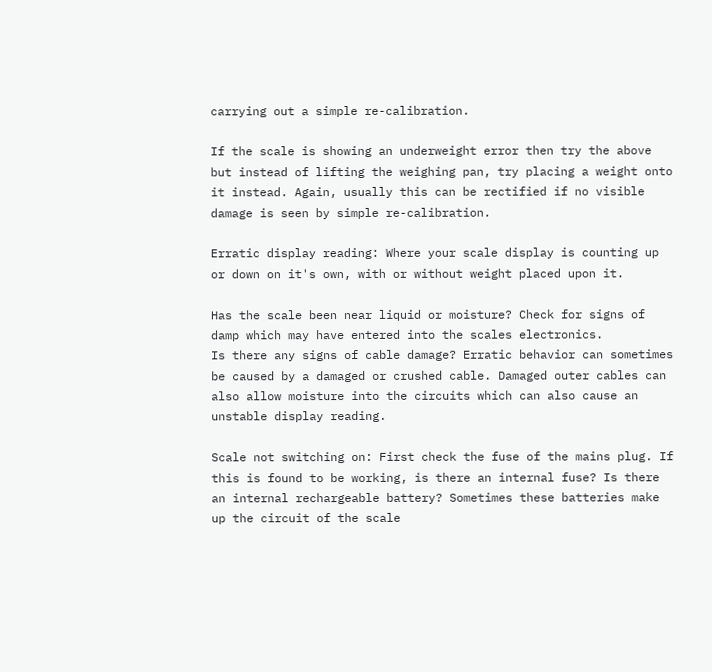carrying out a simple re-calibration.

If the scale is showing an underweight error then try the above but instead of lifting the weighing pan, try placing a weight onto it instead. Again, usually this can be rectified if no visible damage is seen by simple re-calibration.

Erratic display reading: Where your scale display is counting up or down on it's own, with or without weight placed upon it.

Has the scale been near liquid or moisture? Check for signs of damp which may have entered into the scales electronics.
Is there any signs of cable damage? Erratic behavior can sometimes be caused by a damaged or crushed cable. Damaged outer cables can also allow moisture into the circuits which can also cause an unstable display reading.

Scale not switching on: First check the fuse of the mains plug. If this is found to be working, is there an internal fuse? Is there an internal rechargeable battery? Sometimes these batteries make up the circuit of the scale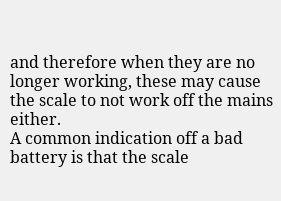and therefore when they are no longer working, these may cause the scale to not work off the mains either.
A common indication off a bad battery is that the scale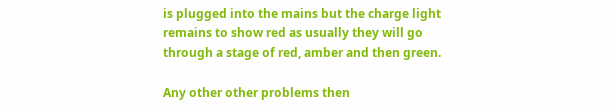is plugged into the mains but the charge light remains to show red as usually they will go through a stage of red, amber and then green.

Any other other problems then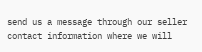send us a message through our seller contact information where we will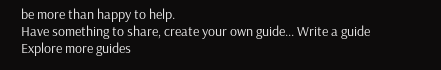be more than happy to help.
Have something to share, create your own guide... Write a guide
Explore more guides